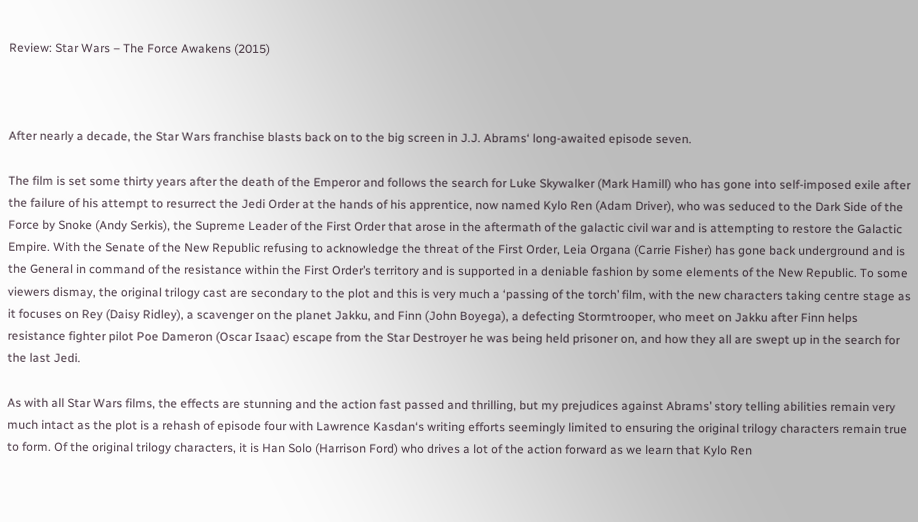Review: Star Wars – The Force Awakens (2015)



After nearly a decade, the Star Wars franchise blasts back on to the big screen in J.J. Abrams‘ long-awaited episode seven.

The film is set some thirty years after the death of the Emperor and follows the search for Luke Skywalker (Mark Hamill) who has gone into self-imposed exile after the failure of his attempt to resurrect the Jedi Order at the hands of his apprentice, now named Kylo Ren (Adam Driver), who was seduced to the Dark Side of the Force by Snoke (Andy Serkis), the Supreme Leader of the First Order that arose in the aftermath of the galactic civil war and is attempting to restore the Galactic Empire. With the Senate of the New Republic refusing to acknowledge the threat of the First Order, Leia Organa (Carrie Fisher) has gone back underground and is the General in command of the resistance within the First Order’s territory and is supported in a deniable fashion by some elements of the New Republic. To some viewers dismay, the original trilogy cast are secondary to the plot and this is very much a ‘passing of the torch’ film, with the new characters taking centre stage as it focuses on Rey (Daisy Ridley), a scavenger on the planet Jakku, and Finn (John Boyega), a defecting Stormtrooper, who meet on Jakku after Finn helps resistance fighter pilot Poe Dameron (Oscar Isaac) escape from the Star Destroyer he was being held prisoner on, and how they all are swept up in the search for the last Jedi.

As with all Star Wars films, the effects are stunning and the action fast passed and thrilling, but my prejudices against Abrams’ story telling abilities remain very much intact as the plot is a rehash of episode four with Lawrence Kasdan‘s writing efforts seemingly limited to ensuring the original trilogy characters remain true to form. Of the original trilogy characters, it is Han Solo (Harrison Ford) who drives a lot of the action forward as we learn that Kylo Ren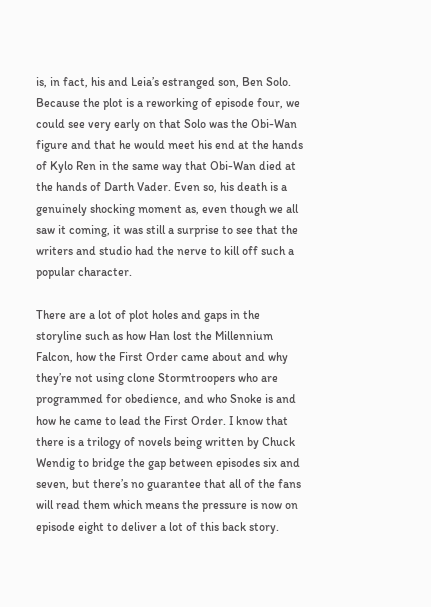is, in fact, his and Leia’s estranged son, Ben Solo. Because the plot is a reworking of episode four, we could see very early on that Solo was the Obi-Wan figure and that he would meet his end at the hands of Kylo Ren in the same way that Obi-Wan died at the hands of Darth Vader. Even so, his death is a genuinely shocking moment as, even though we all saw it coming, it was still a surprise to see that the writers and studio had the nerve to kill off such a popular character.

There are a lot of plot holes and gaps in the storyline such as how Han lost the Millennium Falcon, how the First Order came about and why they’re not using clone Stormtroopers who are programmed for obedience, and who Snoke is and how he came to lead the First Order. I know that there is a trilogy of novels being written by Chuck Wendig to bridge the gap between episodes six and seven, but there’s no guarantee that all of the fans will read them which means the pressure is now on episode eight to deliver a lot of this back story.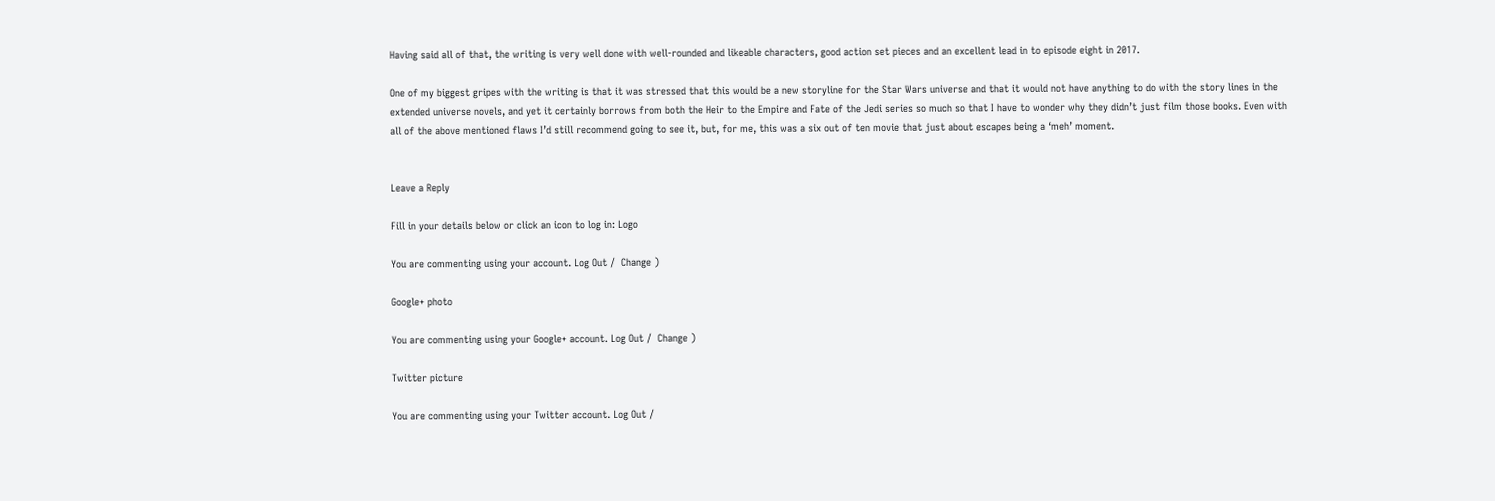Having said all of that, the writing is very well done with well-rounded and likeable characters, good action set pieces and an excellent lead in to episode eight in 2017.

One of my biggest gripes with the writing is that it was stressed that this would be a new storyline for the Star Wars universe and that it would not have anything to do with the story lines in the extended universe novels, and yet it certainly borrows from both the Heir to the Empire and Fate of the Jedi series so much so that I have to wonder why they didn’t just film those books. Even with all of the above mentioned flaws I’d still recommend going to see it, but, for me, this was a six out of ten movie that just about escapes being a ‘meh’ moment.


Leave a Reply

Fill in your details below or click an icon to log in: Logo

You are commenting using your account. Log Out /  Change )

Google+ photo

You are commenting using your Google+ account. Log Out /  Change )

Twitter picture

You are commenting using your Twitter account. Log Out /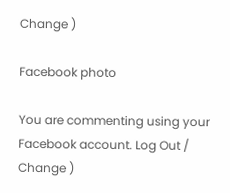Change )

Facebook photo

You are commenting using your Facebook account. Log Out /  Change )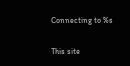Connecting to %s

This site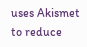uses Akismet to reduce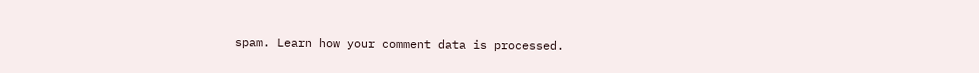spam. Learn how your comment data is processed.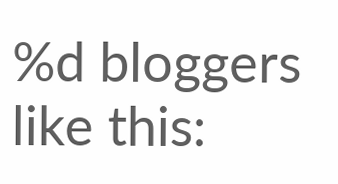%d bloggers like this: